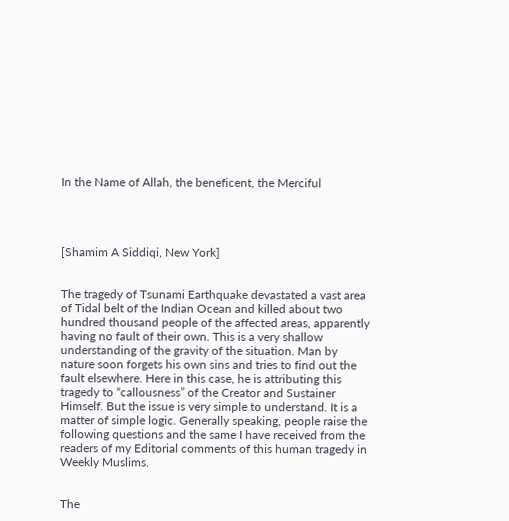In the Name of Allah, the beneficent, the Merciful




[Shamim A Siddiqi, New York]


The tragedy of Tsunami Earthquake devastated a vast area of Tidal belt of the Indian Ocean and killed about two hundred thousand people of the affected areas, apparently having no fault of their own. This is a very shallow understanding of the gravity of the situation. Man by nature soon forgets his own sins and tries to find out the fault elsewhere. Here in this case, he is attributing this tragedy to “callousness” of the Creator and Sustainer Himself. But the issue is very simple to understand. It is a matter of simple logic. Generally speaking, people raise the following questions and the same I have received from the readers of my Editorial comments of this human tragedy in Weekly Muslims.


The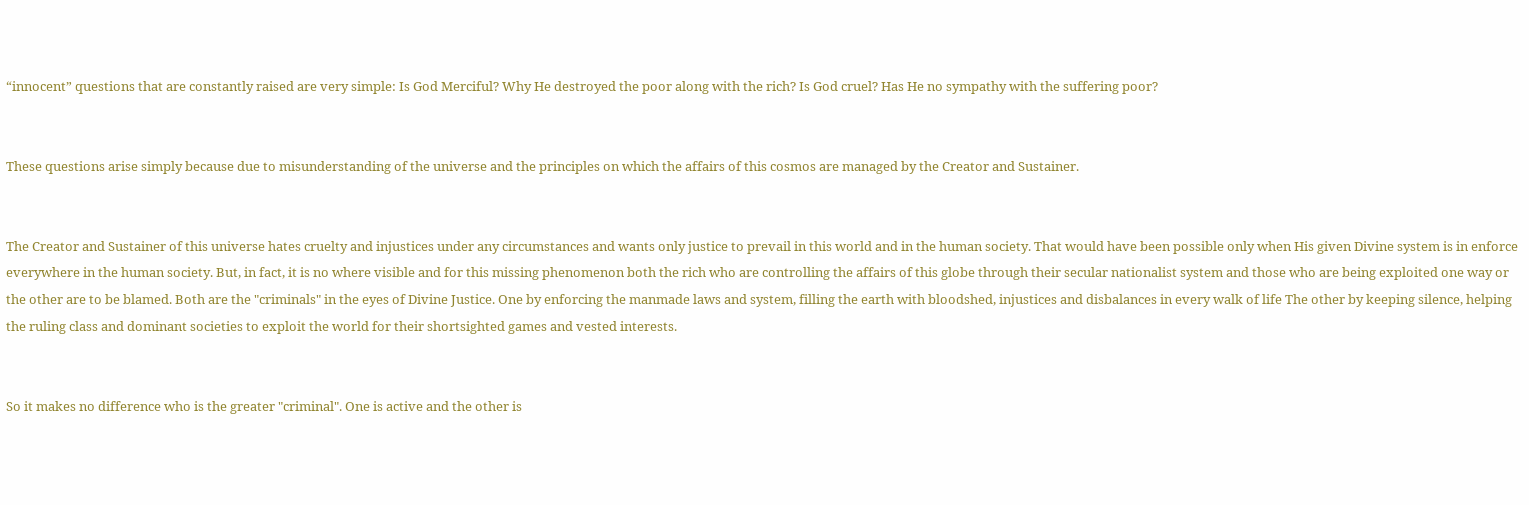“innocent” questions that are constantly raised are very simple: Is God Merciful? Why He destroyed the poor along with the rich? Is God cruel? Has He no sympathy with the suffering poor?


These questions arise simply because due to misunderstanding of the universe and the principles on which the affairs of this cosmos are managed by the Creator and Sustainer.


The Creator and Sustainer of this universe hates cruelty and injustices under any circumstances and wants only justice to prevail in this world and in the human society. That would have been possible only when His given Divine system is in enforce everywhere in the human society. But, in fact, it is no where visible and for this missing phenomenon both the rich who are controlling the affairs of this globe through their secular nationalist system and those who are being exploited one way or the other are to be blamed. Both are the "criminals" in the eyes of Divine Justice. One by enforcing the manmade laws and system, filling the earth with bloodshed, injustices and disbalances in every walk of life The other by keeping silence, helping the ruling class and dominant societies to exploit the world for their shortsighted games and vested interests.


So it makes no difference who is the greater "criminal". One is active and the other is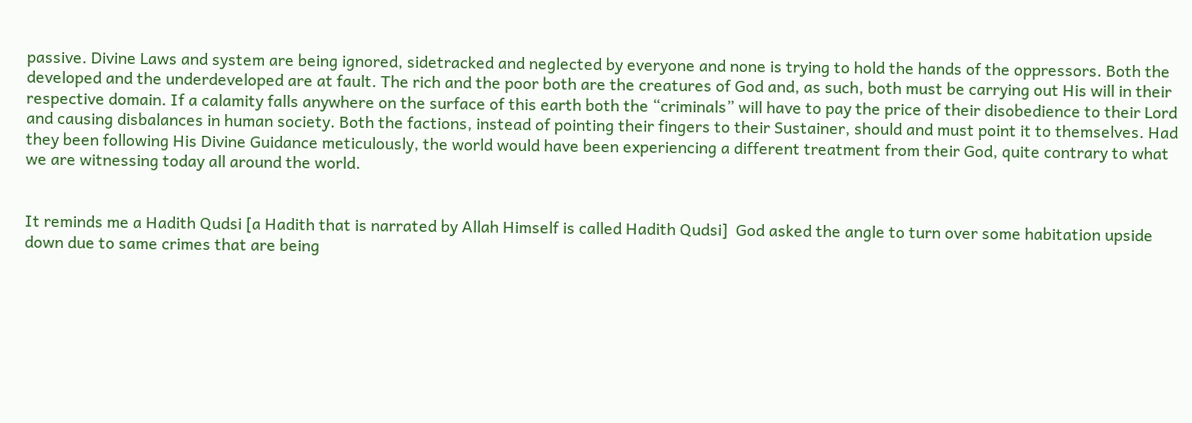passive. Divine Laws and system are being ignored, sidetracked and neglected by everyone and none is trying to hold the hands of the oppressors. Both the developed and the underdeveloped are at fault. The rich and the poor both are the creatures of God and, as such, both must be carrying out His will in their respective domain. If a calamity falls anywhere on the surface of this earth both the “criminals” will have to pay the price of their disobedience to their Lord and causing disbalances in human society. Both the factions, instead of pointing their fingers to their Sustainer, should and must point it to themselves. Had they been following His Divine Guidance meticulously, the world would have been experiencing a different treatment from their God, quite contrary to what we are witnessing today all around the world.


It reminds me a Hadith Qudsi [a Hadith that is narrated by Allah Himself is called Hadith Qudsi]  God asked the angle to turn over some habitation upside down due to same crimes that are being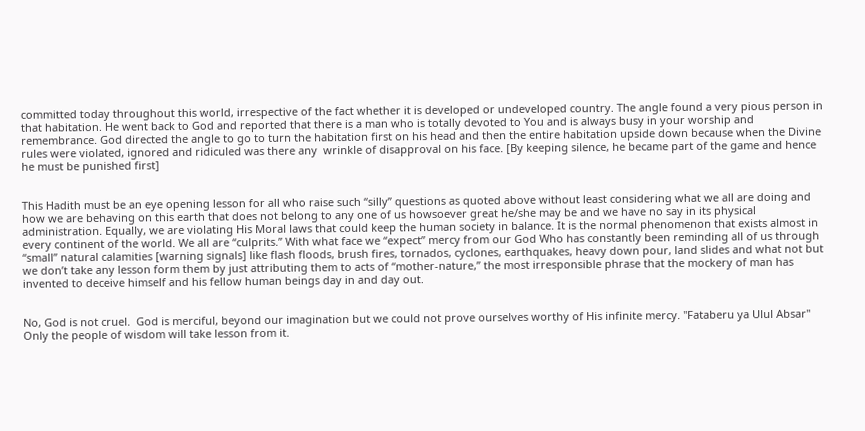committed today throughout this world, irrespective of the fact whether it is developed or undeveloped country. The angle found a very pious person in that habitation. He went back to God and reported that there is a man who is totally devoted to You and is always busy in your worship and remembrance. God directed the angle to go to turn the habitation first on his head and then the entire habitation upside down because when the Divine rules were violated, ignored and ridiculed was there any  wrinkle of disapproval on his face. [By keeping silence, he became part of the game and hence he must be punished first]


This Hadith must be an eye opening lesson for all who raise such “silly” questions as quoted above without least considering what we all are doing and how we are behaving on this earth that does not belong to any one of us howsoever great he/she may be and we have no say in its physical administration. Equally, we are violating His Moral laws that could keep the human society in balance. It is the normal phenomenon that exists almost in every continent of the world. We all are “culprits.” With what face we “expect” mercy from our God Who has constantly been reminding all of us through “small” natural calamities [warning signals] like flash floods, brush fires, tornados, cyclones, earthquakes, heavy down pour, land slides and what not but we don’t take any lesson form them by just attributing them to acts of “mother-nature,” the most irresponsible phrase that the mockery of man has invented to deceive himself and his fellow human beings day in and day out.


No, God is not cruel.  God is merciful, beyond our imagination but we could not prove ourselves worthy of His infinite mercy. "Fataberu ya Ulul Absar" Only the people of wisdom will take lesson from it.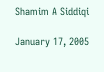Shamim A Siddiqi

January 17, 2005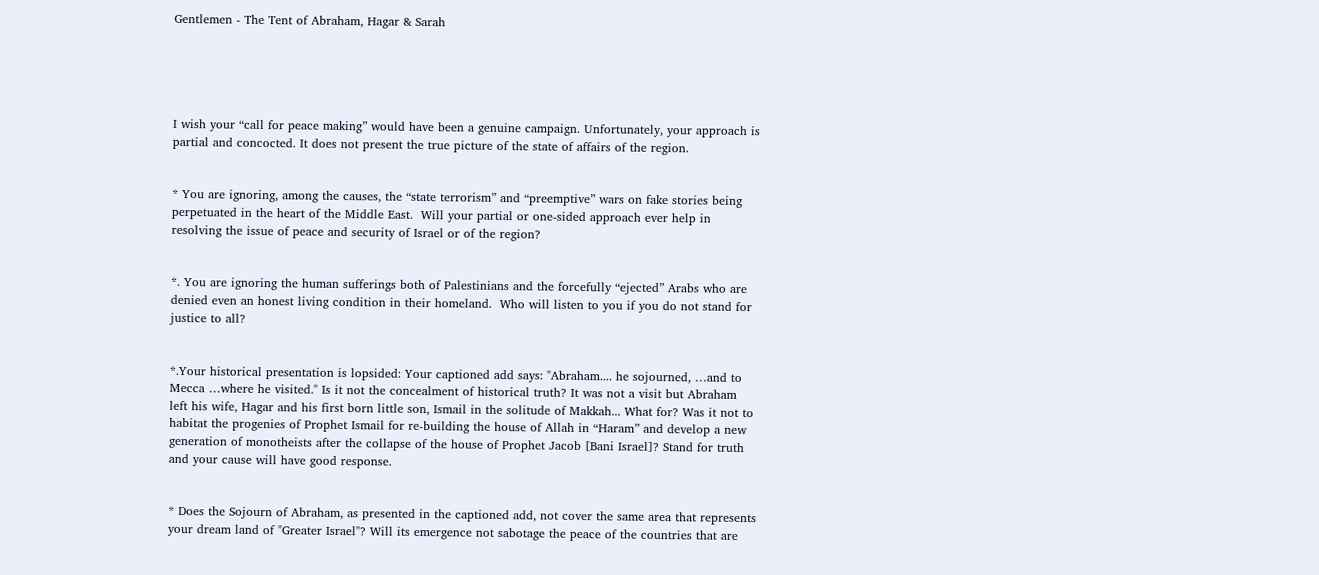Gentlemen - The Tent of Abraham, Hagar & Sarah





I wish your “call for peace making” would have been a genuine campaign. Unfortunately, your approach is partial and concocted. It does not present the true picture of the state of affairs of the region.


* You are ignoring, among the causes, the “state terrorism” and “preemptive” wars on fake stories being perpetuated in the heart of the Middle East.  Will your partial or one-sided approach ever help in resolving the issue of peace and security of Israel or of the region?


*. You are ignoring the human sufferings both of Palestinians and the forcefully “ejected” Arabs who are denied even an honest living condition in their homeland.  Who will listen to you if you do not stand for justice to all?


*.Your historical presentation is lopsided: Your captioned add says: "Abraham.... he sojourned, …and to Mecca …where he visited." Is it not the concealment of historical truth? It was not a visit but Abraham left his wife, Hagar and his first born little son, Ismail in the solitude of Makkah... What for? Was it not to habitat the progenies of Prophet Ismail for re-building the house of Allah in “Haram” and develop a new generation of monotheists after the collapse of the house of Prophet Jacob [Bani Israel]? Stand for truth and your cause will have good response.


* Does the Sojourn of Abraham, as presented in the captioned add, not cover the same area that represents your dream land of "Greater Israel"? Will its emergence not sabotage the peace of the countries that are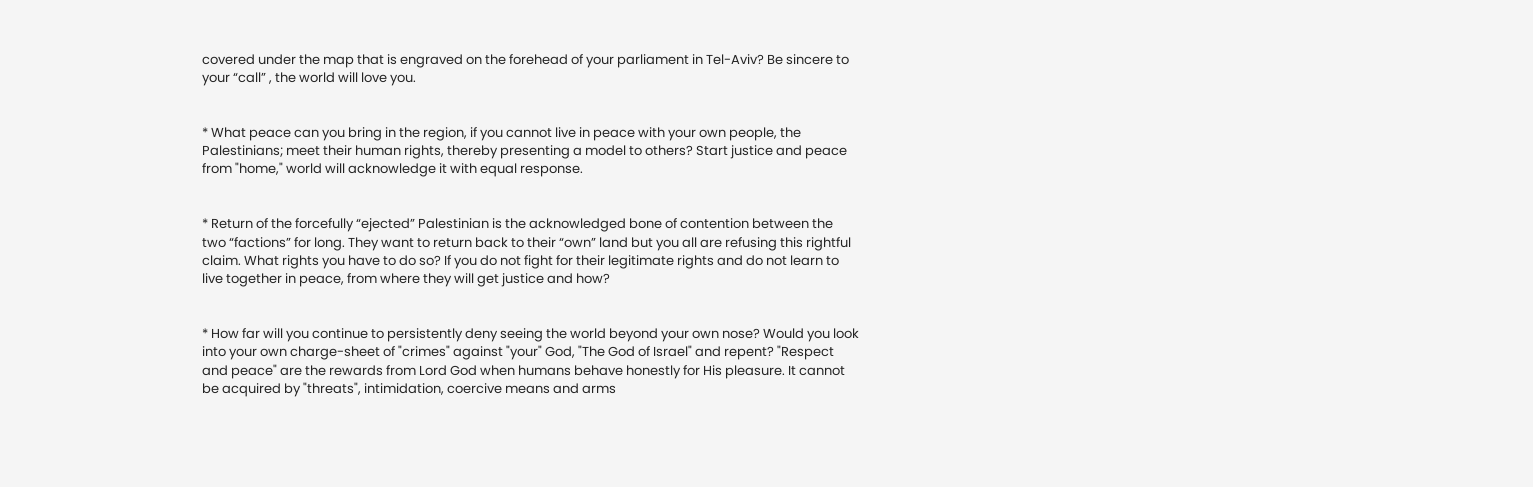covered under the map that is engraved on the forehead of your parliament in Tel-Aviv? Be sincere to your “call” , the world will love you.


* What peace can you bring in the region, if you cannot live in peace with your own people, the Palestinians; meet their human rights, thereby presenting a model to others? Start justice and peace from "home," world will acknowledge it with equal response.


* Return of the forcefully “ejected” Palestinian is the acknowledged bone of contention between the two “factions” for long. They want to return back to their “own” land but you all are refusing this rightful claim. What rights you have to do so? If you do not fight for their legitimate rights and do not learn to live together in peace, from where they will get justice and how?


* How far will you continue to persistently deny seeing the world beyond your own nose? Would you look into your own charge-sheet of "crimes" against "your" God, "The God of Israel" and repent? "Respect and peace" are the rewards from Lord God when humans behave honestly for His pleasure. It cannot be acquired by "threats", intimidation, coercive means and arms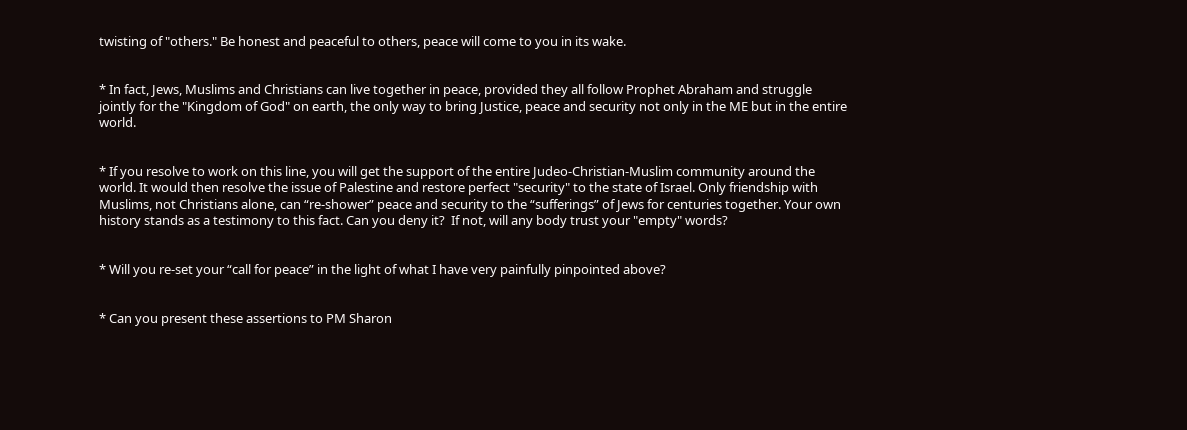twisting of "others." Be honest and peaceful to others, peace will come to you in its wake.


* In fact, Jews, Muslims and Christians can live together in peace, provided they all follow Prophet Abraham and struggle jointly for the "Kingdom of God" on earth, the only way to bring Justice, peace and security not only in the ME but in the entire world.


* If you resolve to work on this line, you will get the support of the entire Judeo-Christian-Muslim community around the world. It would then resolve the issue of Palestine and restore perfect "security" to the state of Israel. Only friendship with Muslims, not Christians alone, can “re-shower” peace and security to the “sufferings” of Jews for centuries together. Your own history stands as a testimony to this fact. Can you deny it?  If not, will any body trust your "empty" words?


* Will you re-set your “call for peace” in the light of what I have very painfully pinpointed above?


* Can you present these assertions to PM Sharon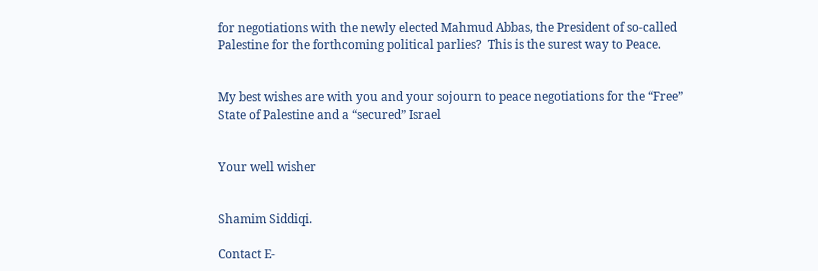for negotiations with the newly elected Mahmud Abbas, the President of so-called Palestine for the forthcoming political parlies?  This is the surest way to Peace.


My best wishes are with you and your sojourn to peace negotiations for the “Free” State of Palestine and a “secured” Israel


Your well wisher


Shamim Siddiqi.

Contact E-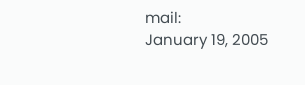mail:                                                                   January 19, 2005